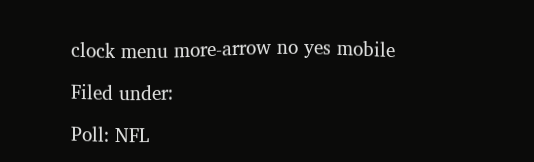clock menu more-arrow no yes mobile

Filed under:

Poll: NFL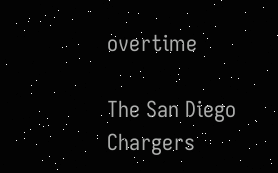overtime

The San Diego Chargers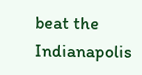beat the Indianapolis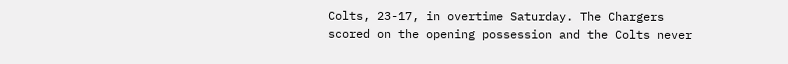Colts, 23-17, in overtime Saturday. The Chargers scored on the opening possession and the Colts never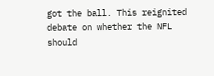got the ball. This reignited debate on whether the NFL should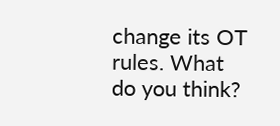change its OT rules. What do you think?